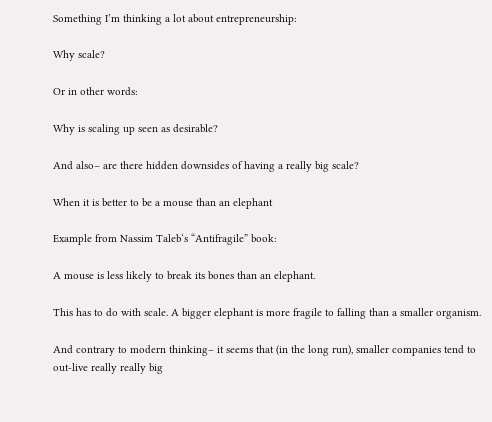Something I’m thinking a lot about entrepreneurship:

Why scale?

Or in other words:

Why is scaling up seen as desirable?

And also– are there hidden downsides of having a really big scale?

When it is better to be a mouse than an elephant

Example from Nassim Taleb‘s “Antifragile” book:

A mouse is less likely to break its bones than an elephant.

This has to do with scale. A bigger elephant is more fragile to falling than a smaller organism.

And contrary to modern thinking– it seems that (in the long run), smaller companies tend to out-live really really big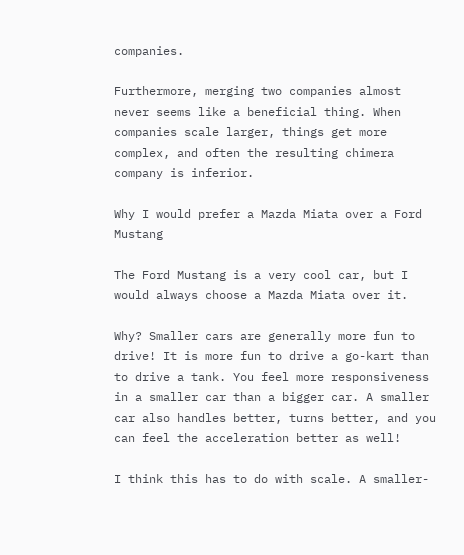companies.

Furthermore, merging two companies almost never seems like a beneficial thing. When companies scale larger, things get more complex, and often the resulting chimera company is inferior.

Why I would prefer a Mazda Miata over a Ford Mustang

The Ford Mustang is a very cool car, but I would always choose a Mazda Miata over it.

Why? Smaller cars are generally more fun to drive! It is more fun to drive a go-kart than to drive a tank. You feel more responsiveness in a smaller car than a bigger car. A smaller car also handles better, turns better, and you can feel the acceleration better as well!

I think this has to do with scale. A smaller-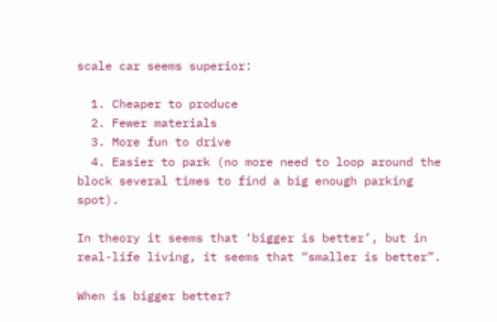scale car seems superior:

  1. Cheaper to produce
  2. Fewer materials
  3. More fun to drive
  4. Easier to park (no more need to loop around the block several times to find a big enough parking spot).

In theory it seems that ‘bigger is better’, but in real-life living, it seems that “smaller is better”.

When is bigger better?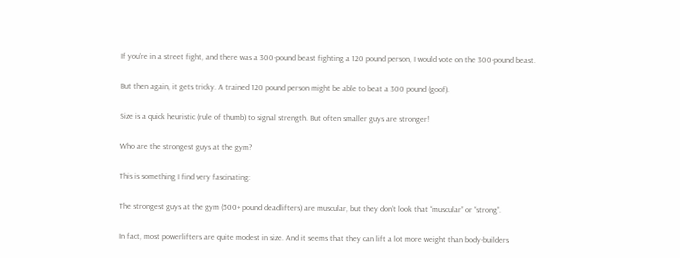If you’re in a street fight, and there was a 300-pound beast fighting a 120 pound person, I would vote on the 300-pound beast.

But then again, it gets tricky. A trained 120 pound person might be able to beat a 300 pound (goof).

Size is a quick heuristic (rule of thumb) to signal strength. But often smaller guys are stronger!

Who are the strongest guys at the gym?

This is something I find very fascinating:

The strongest guys at the gym (500+ pound deadlifters) are muscular, but they don’t look that “muscular” or “strong”.

In fact, most powerlifters are quite modest in size. And it seems that they can lift a lot more weight than body-builders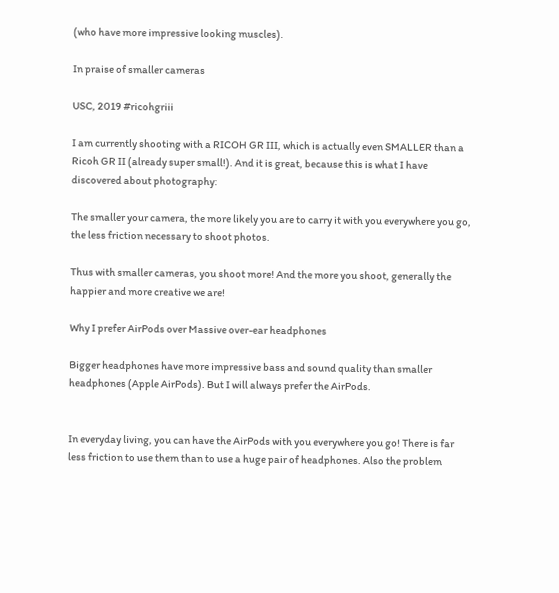(who have more impressive looking muscles).

In praise of smaller cameras

USC, 2019 #ricohgriii

I am currently shooting with a RICOH GR III, which is actually even SMALLER than a Ricoh GR II (already super small!). And it is great, because this is what I have discovered about photography:

The smaller your camera, the more likely you are to carry it with you everywhere you go, the less friction necessary to shoot photos.

Thus with smaller cameras, you shoot more! And the more you shoot, generally the happier and more creative we are!

Why I prefer AirPods over Massive over-ear headphones

Bigger headphones have more impressive bass and sound quality than smaller headphones (Apple AirPods). But I will always prefer the AirPods.


In everyday living, you can have the AirPods with you everywhere you go! There is far less friction to use them than to use a huge pair of headphones. Also the problem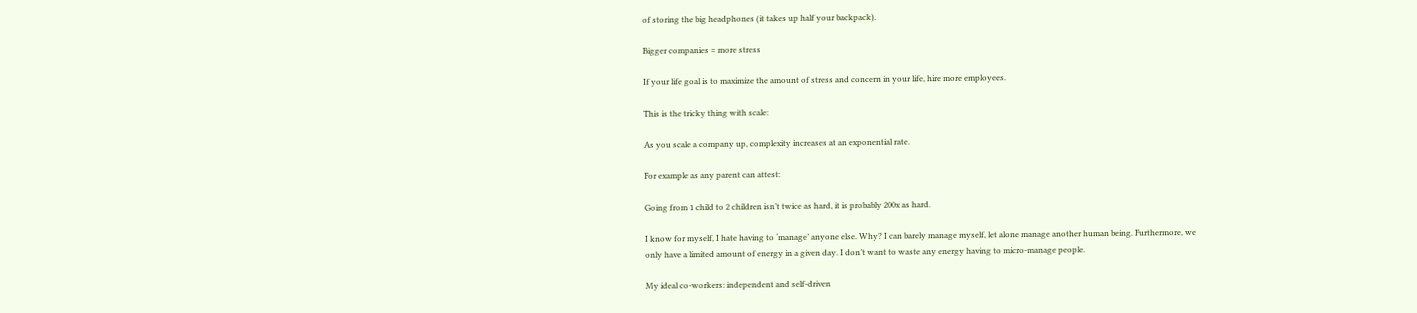of storing the big headphones (it takes up half your backpack).

Bigger companies = more stress

If your life goal is to maximize the amount of stress and concern in your life, hire more employees.

This is the tricky thing with scale:

As you scale a company up, complexity increases at an exponential rate.

For example as any parent can attest:

Going from 1 child to 2 children isn’t twice as hard, it is probably 200x as hard.

I know for myself, I hate having to ‘manage’ anyone else. Why? I can barely manage myself, let alone manage another human being. Furthermore, we only have a limited amount of energy in a given day. I don’t want to waste any energy having to micro-manage people.

My ideal co-workers: independent and self-driven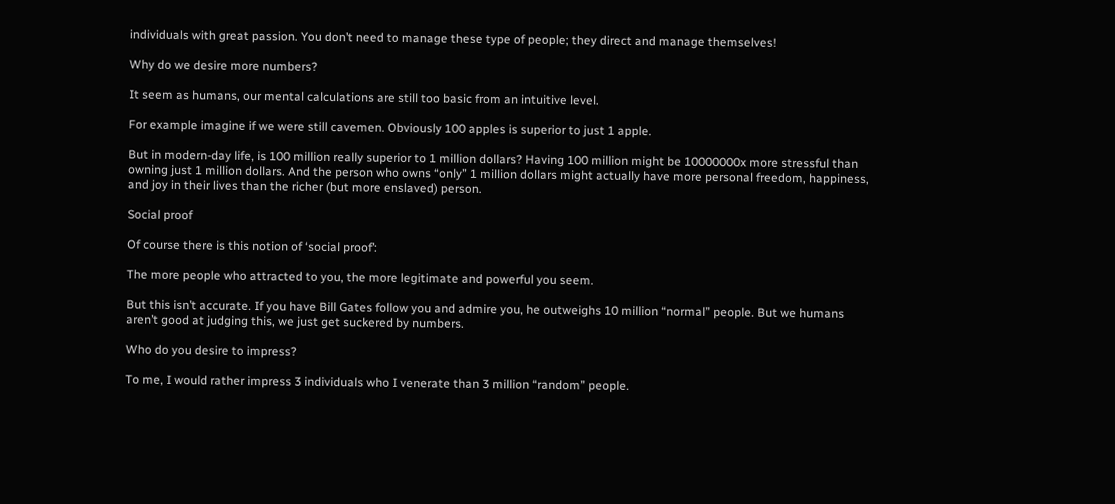individuals with great passion. You don’t need to manage these type of people; they direct and manage themselves!

Why do we desire more numbers?

It seem as humans, our mental calculations are still too basic from an intuitive level.

For example imagine if we were still cavemen. Obviously 100 apples is superior to just 1 apple.

But in modern-day life, is 100 million really superior to 1 million dollars? Having 100 million might be 10000000x more stressful than owning just 1 million dollars. And the person who owns “only” 1 million dollars might actually have more personal freedom, happiness, and joy in their lives than the richer (but more enslaved) person.

Social proof

Of course there is this notion of ‘social proof’:

The more people who attracted to you, the more legitimate and powerful you seem.

But this isn’t accurate. If you have Bill Gates follow you and admire you, he outweighs 10 million “normal” people. But we humans aren’t good at judging this, we just get suckered by numbers.

Who do you desire to impress?

To me, I would rather impress 3 individuals who I venerate than 3 million “random” people.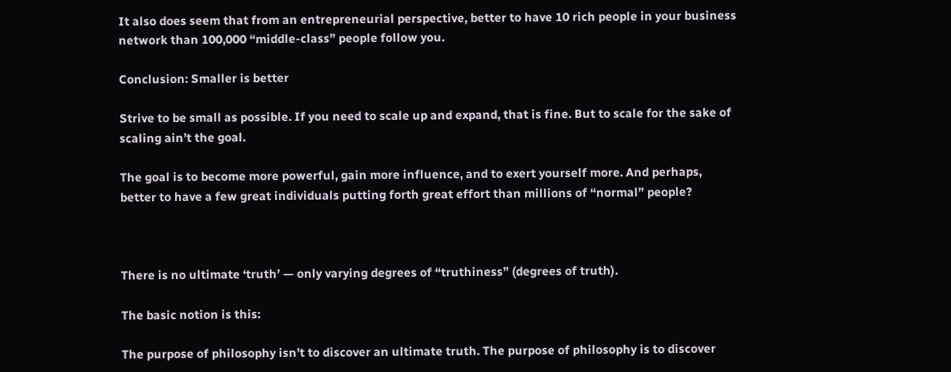It also does seem that from an entrepreneurial perspective, better to have 10 rich people in your business network than 100,000 “middle-class” people follow you.

Conclusion: Smaller is better

Strive to be small as possible. If you need to scale up and expand, that is fine. But to scale for the sake of scaling ain’t the goal.

The goal is to become more powerful, gain more influence, and to exert yourself more. And perhaps, better to have a few great individuals putting forth great effort than millions of “normal” people?



There is no ultimate ‘truth’ — only varying degrees of “truthiness” (degrees of truth).

The basic notion is this:

The purpose of philosophy isn’t to discover an ultimate truth. The purpose of philosophy is to discover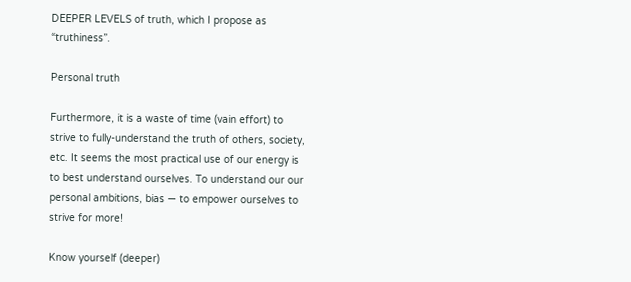DEEPER LEVELS of truth, which I propose as “truthiness”.

Personal truth

Furthermore, it is a waste of time (vain effort) to strive to fully-understand the truth of others, society, etc. It seems the most practical use of our energy is to best understand ourselves. To understand our our personal ambitions, bias — to empower ourselves to strive for more!

Know yourself (deeper)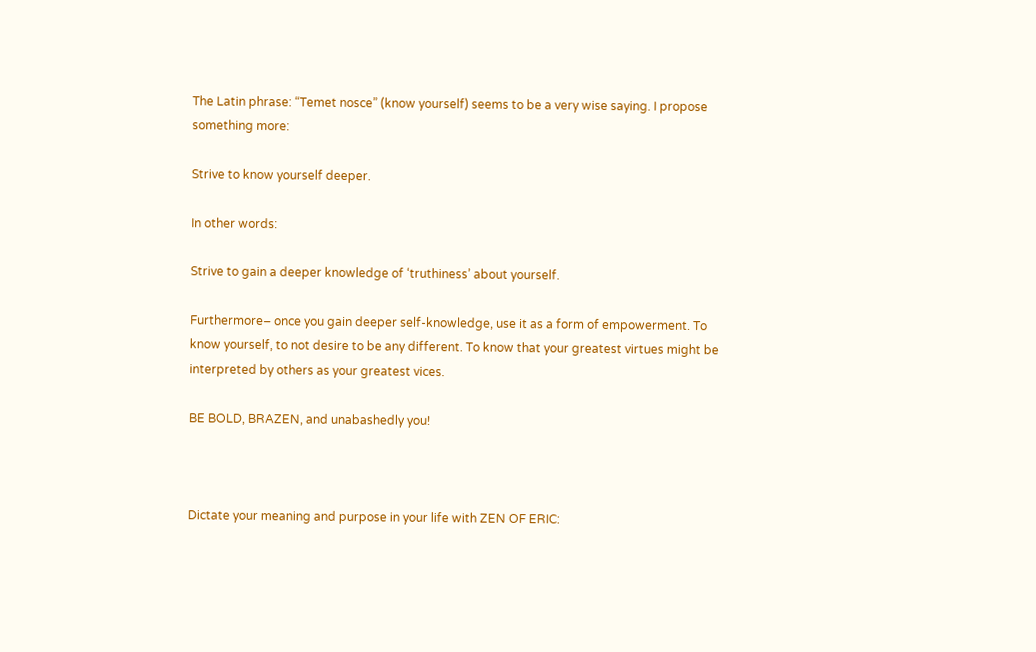The Latin phrase: “Temet nosce” (know yourself) seems to be a very wise saying. I propose something more:

Strive to know yourself deeper.

In other words:

Strive to gain a deeper knowledge of ‘truthiness’ about yourself.

Furthermore– once you gain deeper self-knowledge, use it as a form of empowerment. To know yourself, to not desire to be any different. To know that your greatest virtues might be interpreted by others as your greatest vices.

BE BOLD, BRAZEN, and unabashedly you!



Dictate your meaning and purpose in your life with ZEN OF ERIC: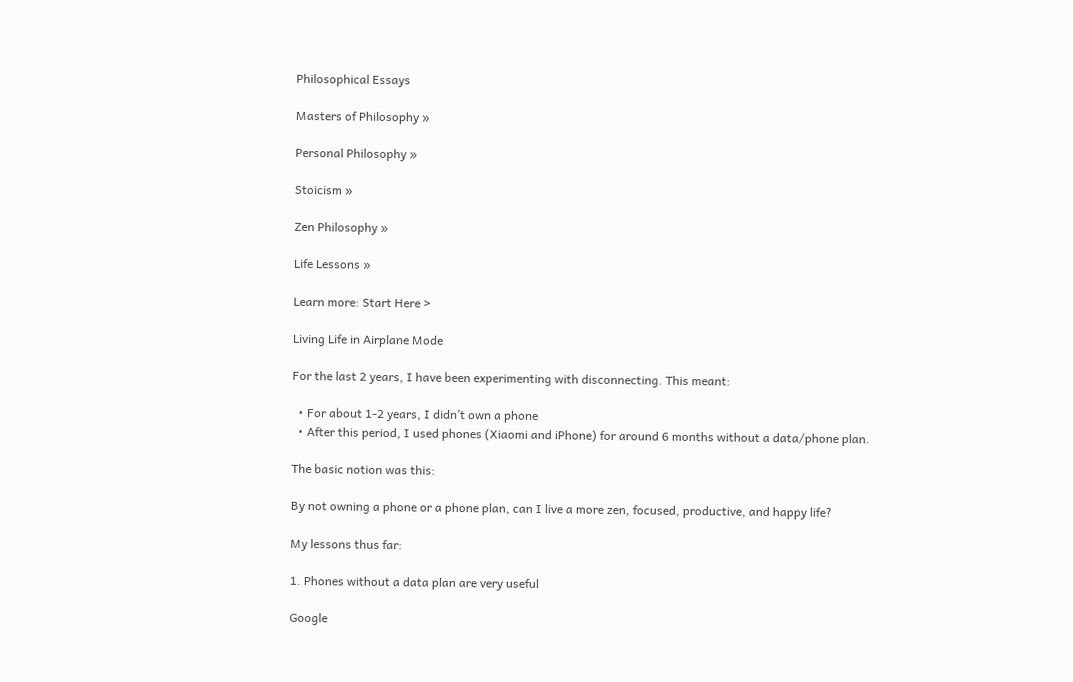Philosophical Essays

Masters of Philosophy »

Personal Philosophy »

Stoicism »

Zen Philosophy »

Life Lessons »

Learn more: Start Here >

Living Life in Airplane Mode

For the last 2 years, I have been experimenting with disconnecting. This meant:

  • For about 1-2 years, I didn’t own a phone
  • After this period, I used phones (Xiaomi and iPhone) for around 6 months without a data/phone plan.

The basic notion was this:

By not owning a phone or a phone plan, can I live a more zen, focused, productive, and happy life?

My lessons thus far:

1. Phones without a data plan are very useful

Google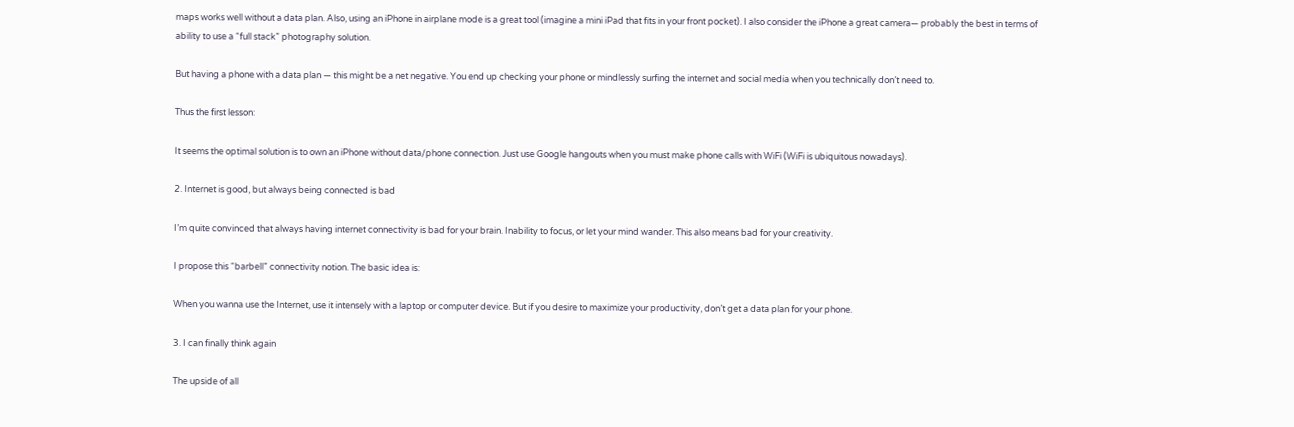maps works well without a data plan. Also, using an iPhone in airplane mode is a great tool (imagine a mini iPad that fits in your front pocket). I also consider the iPhone a great camera— probably the best in terms of ability to use a “full stack” photography solution.

But having a phone with a data plan — this might be a net negative. You end up checking your phone or mindlessly surfing the internet and social media when you technically don’t need to.

Thus the first lesson:

It seems the optimal solution is to own an iPhone without data/phone connection. Just use Google hangouts when you must make phone calls with WiFi (WiFi is ubiquitous nowadays).

2. Internet is good, but always being connected is bad

I’m quite convinced that always having internet connectivity is bad for your brain. Inability to focus, or let your mind wander. This also means bad for your creativity.

I propose this “barbell” connectivity notion. The basic idea is:

When you wanna use the Internet, use it intensely with a laptop or computer device. But if you desire to maximize your productivity, don’t get a data plan for your phone.

3. I can finally think again

The upside of all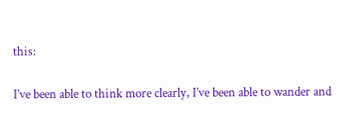this:

I’ve been able to think more clearly, I’ve been able to wander and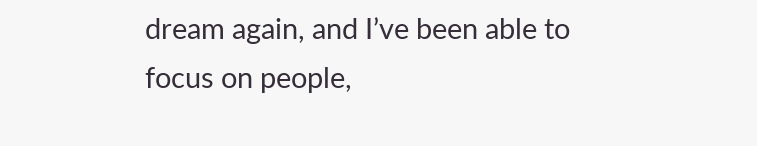dream again, and I’ve been able to focus on people,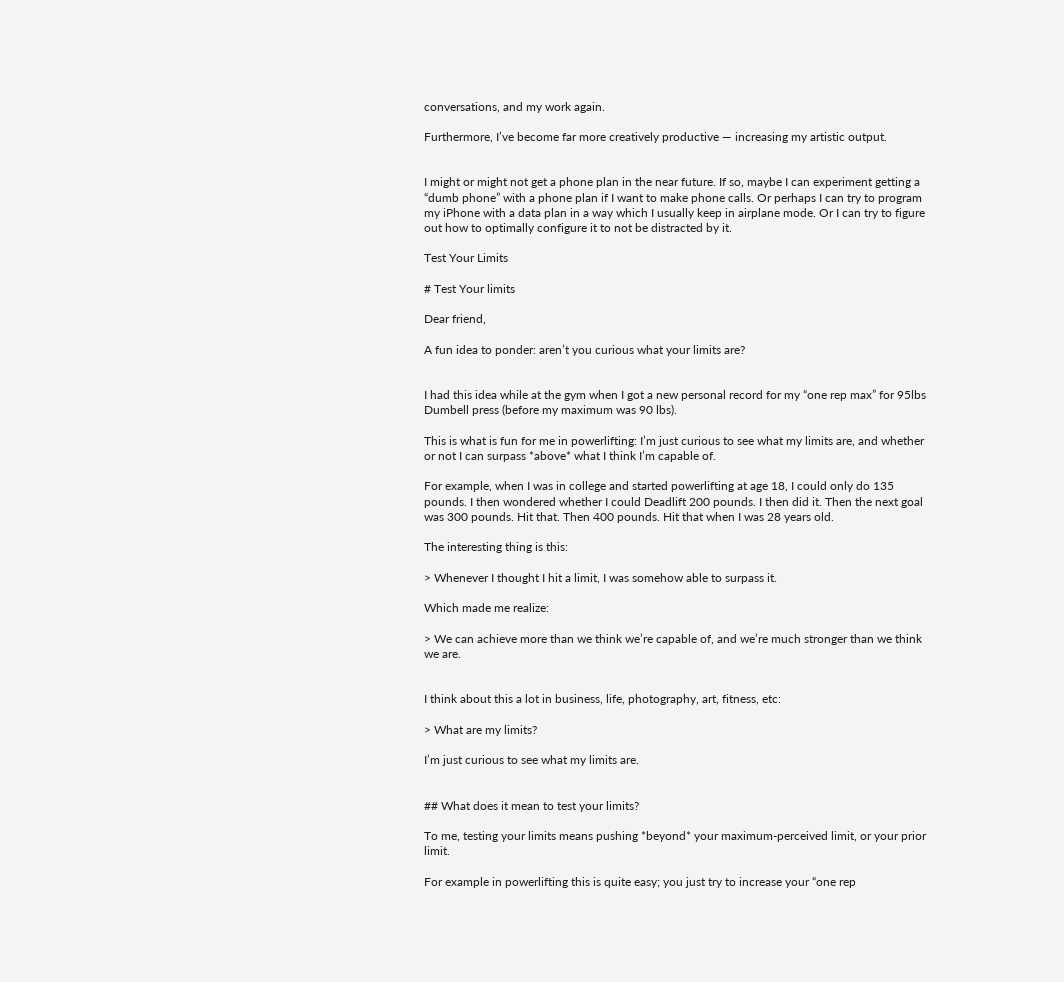conversations, and my work again.

Furthermore, I’ve become far more creatively productive — increasing my artistic output.


I might or might not get a phone plan in the near future. If so, maybe I can experiment getting a “dumb phone” with a phone plan if I want to make phone calls. Or perhaps I can try to program my iPhone with a data plan in a way which I usually keep in airplane mode. Or I can try to figure out how to optimally configure it to not be distracted by it.

Test Your Limits

# Test Your limits

Dear friend,

A fun idea to ponder: aren’t you curious what your limits are?


I had this idea while at the gym when I got a new personal record for my “one rep max” for 95lbs Dumbell press (before my maximum was 90 lbs).

This is what is fun for me in powerlifting: I’m just curious to see what my limits are, and whether or not I can surpass *above* what I think I’m capable of.

For example, when I was in college and started powerlifting at age 18, I could only do 135 pounds. I then wondered whether I could Deadlift 200 pounds. I then did it. Then the next goal was 300 pounds. Hit that. Then 400 pounds. Hit that when I was 28 years old.

The interesting thing is this:

> Whenever I thought I hit a limit, I was somehow able to surpass it.

Which made me realize:

> We can achieve more than we think we’re capable of, and we’re much stronger than we think we are.


I think about this a lot in business, life, photography, art, fitness, etc:

> What are my limits?

I’m just curious to see what my limits are.


## What does it mean to test your limits?

To me, testing your limits means pushing *beyond* your maximum-perceived limit, or your prior limit.

For example in powerlifting this is quite easy; you just try to increase your “one rep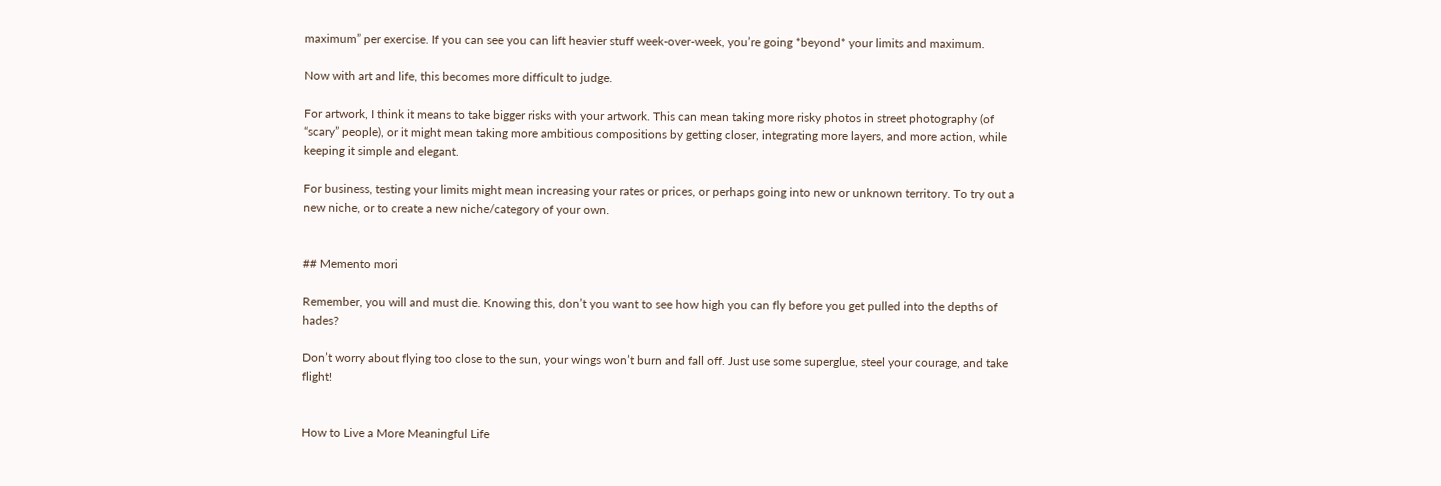maximum” per exercise. If you can see you can lift heavier stuff week-over-week, you’re going *beyond* your limits and maximum.

Now with art and life, this becomes more difficult to judge.

For artwork, I think it means to take bigger risks with your artwork. This can mean taking more risky photos in street photography (of “scary” people), or it might mean taking more ambitious compositions by getting closer, integrating more layers, and more action, while keeping it simple and elegant.

For business, testing your limits might mean increasing your rates or prices, or perhaps going into new or unknown territory. To try out a new niche, or to create a new niche/category of your own.


## Memento mori

Remember, you will and must die. Knowing this, don’t you want to see how high you can fly before you get pulled into the depths of hades?

Don’t worry about flying too close to the sun, your wings won’t burn and fall off. Just use some superglue, steel your courage, and take flight!


How to Live a More Meaningful Life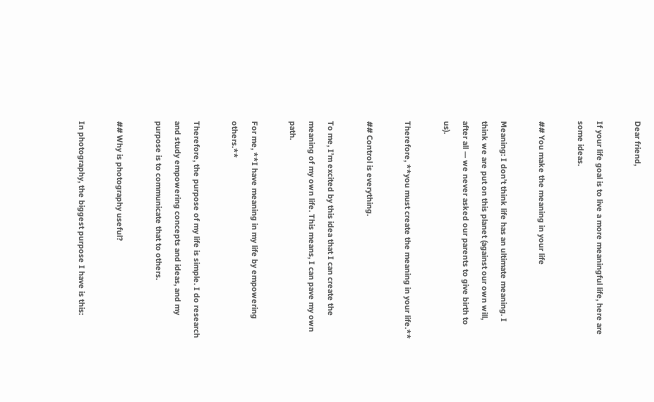Dear friend,

If your life goal is to live a more meaningful life, here are some ideas.

## You make the meaning in your life

Meaning: I don’t think life has an ultimate meaning. I think we are put on this planet (against our own will, after all — we never asked our parents to give birth to us).

Therefore, **you must create the meaning in your life.**

## Control is everything.

To me, I’m excited by this idea that I can create the meaning of my own life. This means, I can pave my own path.

For me, **I have meaning in my life by empowering others.**

Therefore, the purpose of my life is simple. I do research and study empowering concepts and ideas, and my purpose is to communicate that to others.

## Why is photography useful?

In photography, the biggest purpose I have is this: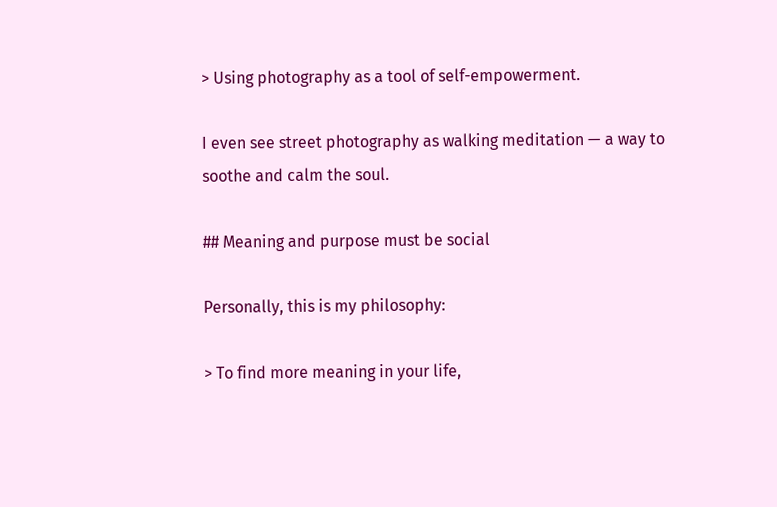> Using photography as a tool of self-empowerment.

I even see street photography as walking meditation — a way to soothe and calm the soul.

## Meaning and purpose must be social

Personally, this is my philosophy:

> To find more meaning in your life,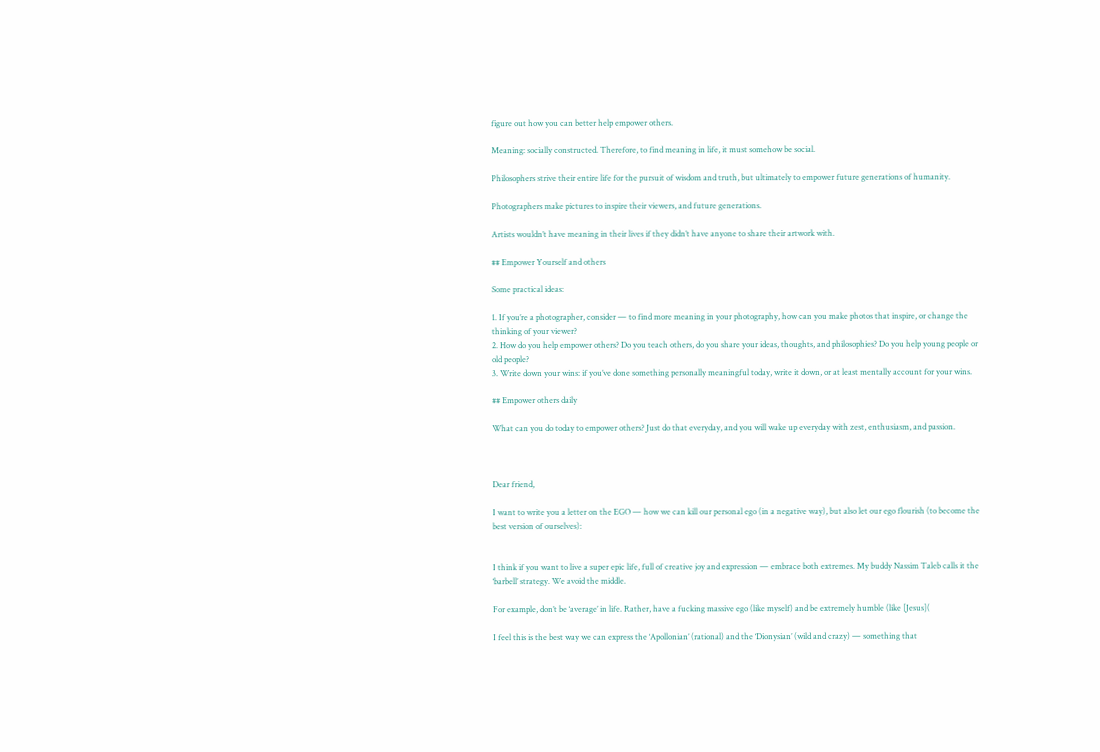figure out how you can better help empower others.

Meaning: socially constructed. Therefore, to find meaning in life, it must somehow be social.

Philosophers strive their entire life for the pursuit of wisdom and truth, but ultimately to empower future generations of humanity.

Photographers make pictures to inspire their viewers, and future generations.

Artists wouldn’t have meaning in their lives if they didn’t have anyone to share their artwork with.

## Empower Yourself and others

Some practical ideas:

1. If you’re a photographer, consider — to find more meaning in your photography, how can you make photos that inspire, or change the thinking of your viewer?
2. How do you help empower others? Do you teach others, do you share your ideas, thoughts, and philosophies? Do you help young people or old people?
3. Write down your wins: if you’ve done something personally meaningful today, write it down, or at least mentally account for your wins.

## Empower others daily

What can you do today to empower others? Just do that everyday, and you will wake up everyday with zest, enthusiasm, and passion.



Dear friend,

I want to write you a letter on the EGO — how we can kill our personal ego (in a negative way), but also let our ego flourish (to become the best version of ourselves):


I think if you want to live a super epic life, full of creative joy and expression — embrace both extremes. My buddy Nassim Taleb calls it the ‘barbell’ strategy. We avoid the middle.

For example, don’t be ‘average’ in life. Rather, have a fucking massive ego (like myself) and be extremely humble (like [Jesus](

I feel this is the best way we can express the ‘Apollonian’ (rational) and the ‘Dionysian’ (wild and crazy) — something that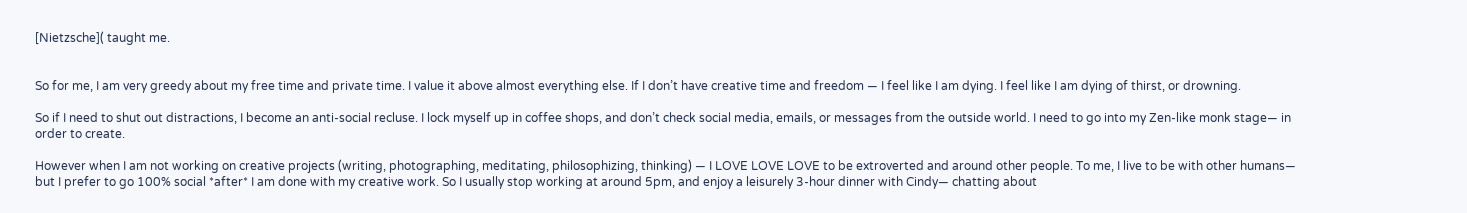[Nietzsche]( taught me.


So for me, I am very greedy about my free time and private time. I value it above almost everything else. If I don’t have creative time and freedom — I feel like I am dying. I feel like I am dying of thirst, or drowning.

So if I need to shut out distractions, I become an anti-social recluse. I lock myself up in coffee shops, and don’t check social media, emails, or messages from the outside world. I need to go into my Zen-like monk stage— in order to create.

However when I am not working on creative projects (writing, photographing, meditating, philosophizing, thinking) — I LOVE LOVE LOVE to be extroverted and around other people. To me, I live to be with other humans— but I prefer to go 100% social *after* I am done with my creative work. So I usually stop working at around 5pm, and enjoy a leisurely 3-hour dinner with Cindy— chatting about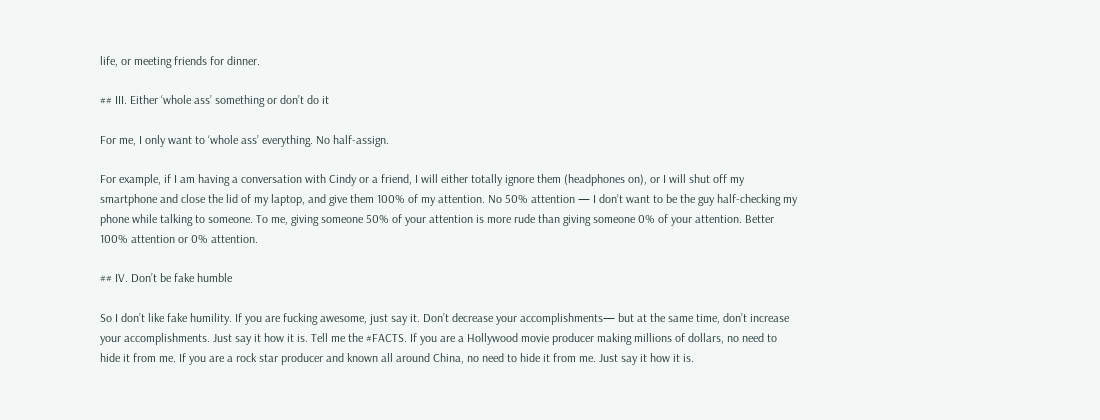life, or meeting friends for dinner.

## III. Either ‘whole ass’ something or don’t do it

For me, I only want to ‘whole ass’ everything. No half-assign.

For example, if I am having a conversation with Cindy or a friend, I will either totally ignore them (headphones on), or I will shut off my smartphone and close the lid of my laptop, and give them 100% of my attention. No 50% attention — I don’t want to be the guy half-checking my phone while talking to someone. To me, giving someone 50% of your attention is more rude than giving someone 0% of your attention. Better 100% attention or 0% attention.

## IV. Don’t be fake humble

So I don’t like fake humility. If you are fucking awesome, just say it. Don’t decrease your accomplishments— but at the same time, don’t increase your accomplishments. Just say it how it is. Tell me the #FACTS. If you are a Hollywood movie producer making millions of dollars, no need to hide it from me. If you are a rock star producer and known all around China, no need to hide it from me. Just say it how it is.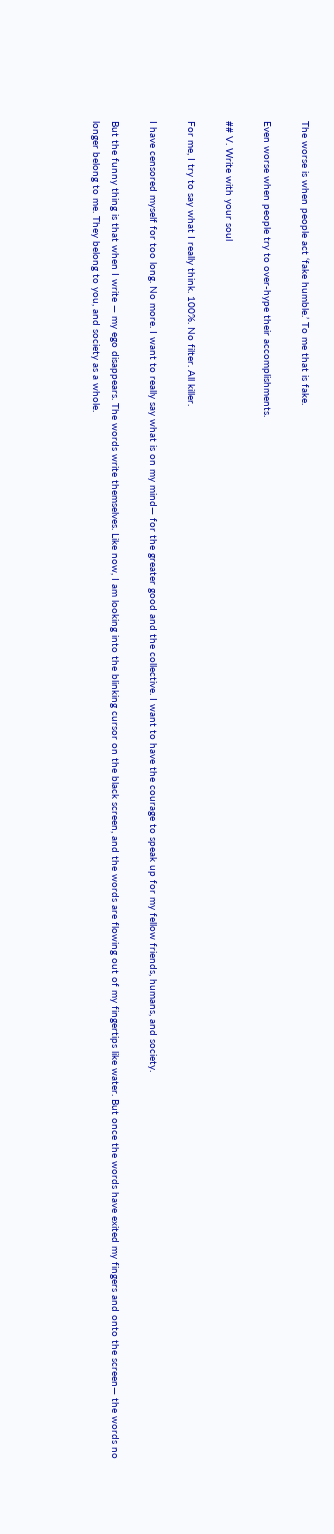The worse is when people act ‘fake humble.’ To me that is fake.

Even worse when people try to over-hype their accomplishments.

## V. Write with your soul

For me, I try to say what I really think. 100%. No filter. All killer.

I have censored myself for too long. No more. I want to really say what is on my mind— for the greater good and the collective. I want to have the courage to speak up for my fellow friends, humans, and society.

But the funny thing is that when I write — my ego disappears. The words write themselves. Like now, I am looking into the blinking cursor on the black screen, and the words are flowing out of my fingertips like water. But once the words have exited my fingers and onto the screen— the words no longer belong to me. They belong to you, and society as a whole.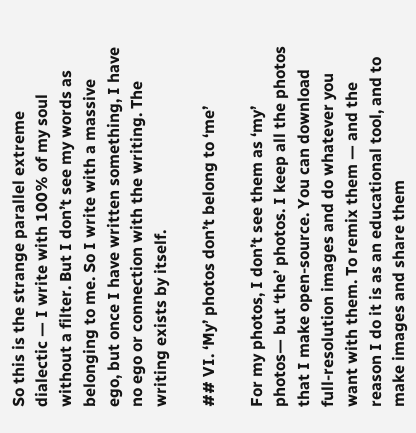So this is the strange parallel extreme dialectic — I write with 100% of my soul without a filter. But I don’t see my words as belonging to me. So I write with a massive ego, but once I have written something, I have no ego or connection with the writing. The writing exists by itself.

## VI. ‘My’ photos don’t belong to ‘me’

For my photos, I don’t see them as ‘my’ photos— but ‘the’ photos. I keep all the photos that I make open-source. You can download full-resolution images and do whatever you want with them. To remix them — and the reason I do it is as an educational tool, and to make images and share them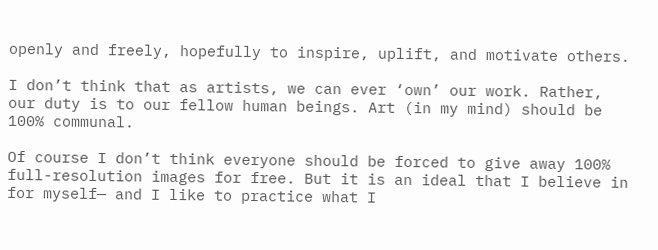openly and freely, hopefully to inspire, uplift, and motivate others.

I don’t think that as artists, we can ever ‘own’ our work. Rather, our duty is to our fellow human beings. Art (in my mind) should be 100% communal.

Of course I don’t think everyone should be forced to give away 100% full-resolution images for free. But it is an ideal that I believe in for myself— and I like to practice what I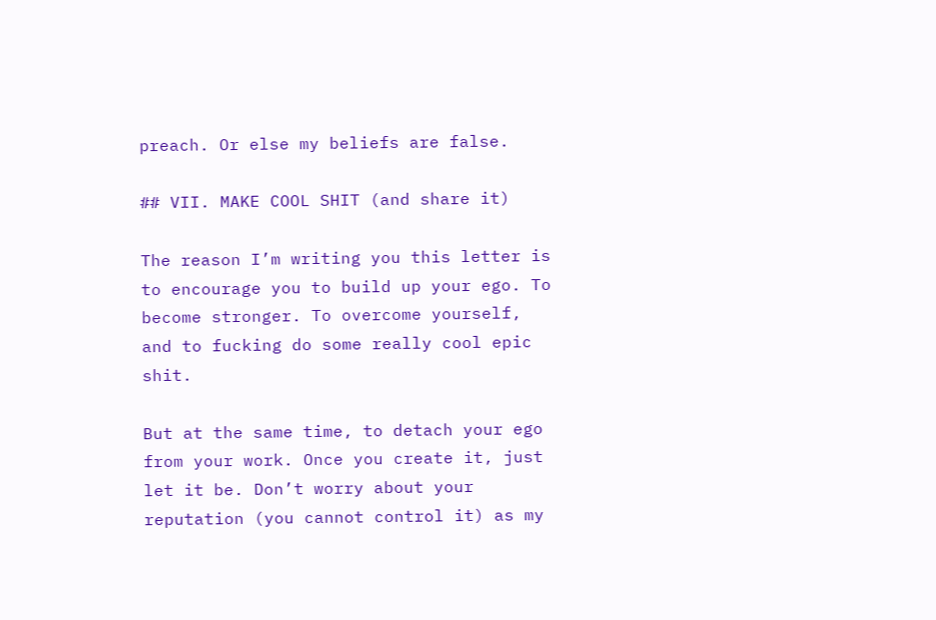preach. Or else my beliefs are false.

## VII. MAKE COOL SHIT (and share it)

The reason I’m writing you this letter is to encourage you to build up your ego. To become stronger. To overcome yourself, and to fucking do some really cool epic shit.

But at the same time, to detach your ego from your work. Once you create it, just let it be. Don’t worry about your reputation (you cannot control it) as my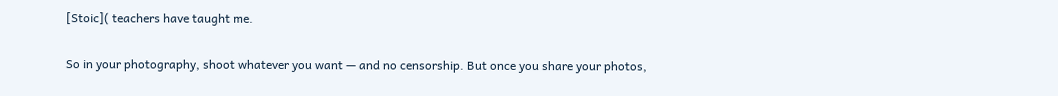[Stoic]( teachers have taught me.

So in your photography, shoot whatever you want — and no censorship. But once you share your photos,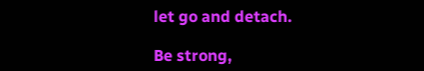let go and detach.

Be strong,